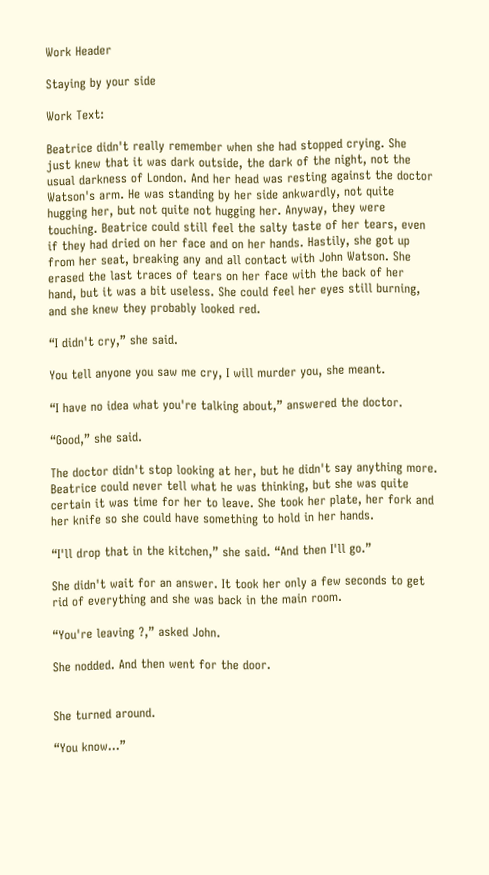Work Header

Staying by your side

Work Text:

Beatrice didn't really remember when she had stopped crying. She just knew that it was dark outside, the dark of the night, not the usual darkness of London. And her head was resting against the doctor Watson's arm. He was standing by her side ankwardly, not quite hugging her, but not quite not hugging her. Anyway, they were touching. Beatrice could still feel the salty taste of her tears, even if they had dried on her face and on her hands. Hastily, she got up from her seat, breaking any and all contact with John Watson. She erased the last traces of tears on her face with the back of her hand, but it was a bit useless. She could feel her eyes still burning, and she knew they probably looked red.

“I didn't cry,” she said.

You tell anyone you saw me cry, I will murder you, she meant.

“I have no idea what you're talking about,” answered the doctor.

“Good,” she said.

The doctor didn't stop looking at her, but he didn't say anything more. Beatrice could never tell what he was thinking, but she was quite certain it was time for her to leave. She took her plate, her fork and her knife so she could have something to hold in her hands.

“I'll drop that in the kitchen,” she said. “And then I'll go.”

She didn't wait for an answer. It took her only a few seconds to get rid of everything and she was back in the main room.

“You're leaving ?,” asked John.

She nodded. And then went for the door.


She turned around.

“You know...”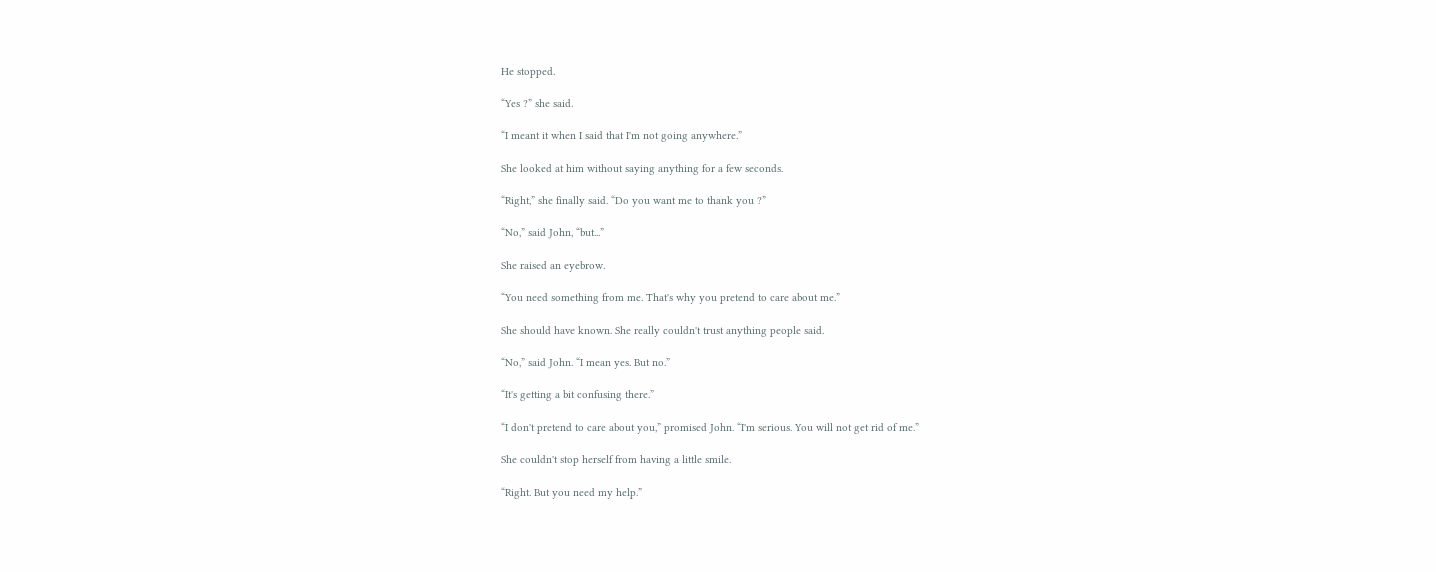He stopped.

“Yes ?” she said.

“I meant it when I said that I'm not going anywhere.”

She looked at him without saying anything for a few seconds.

“Right,” she finally said. “Do you want me to thank you ?”

“No,” said John, “but...”

She raised an eyebrow.

“You need something from me. That's why you pretend to care about me.”

She should have known. She really couldn't trust anything people said.

“No,” said John. “I mean yes. But no.”

“It's getting a bit confusing there.”

“I don't pretend to care about you,” promised John. “I'm serious. You will not get rid of me.”

She couldn't stop herself from having a little smile.

“Right. But you need my help.”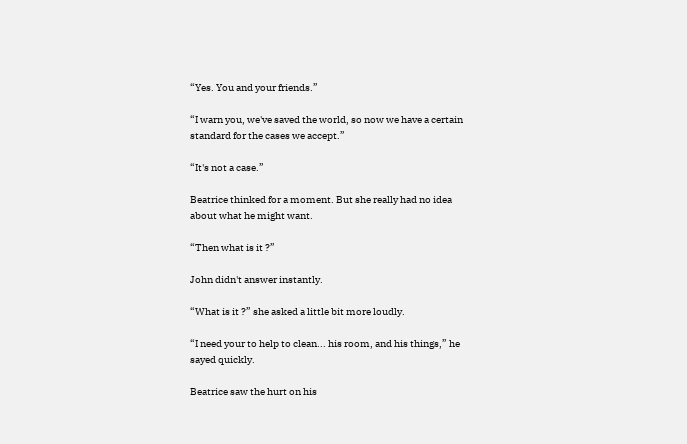“Yes. You and your friends.”

“I warn you, we've saved the world, so now we have a certain standard for the cases we accept.”

“It's not a case.”

Beatrice thinked for a moment. But she really had no idea about what he might want.

“Then what is it ?”

John didn't answer instantly.

“What is it ?” she asked a little bit more loudly.

“I need your to help to clean... his room, and his things,” he sayed quickly.

Beatrice saw the hurt on his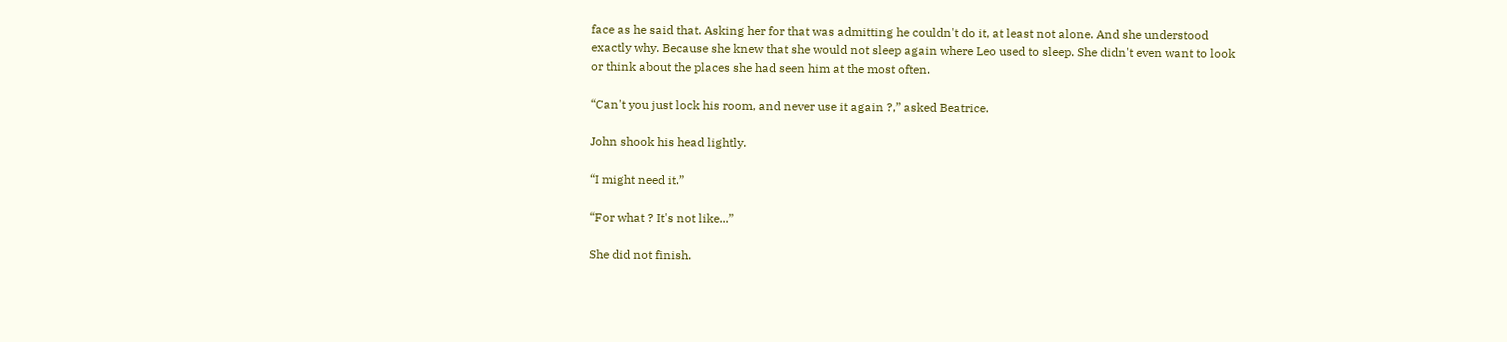face as he said that. Asking her for that was admitting he couldn't do it, at least not alone. And she understood exactly why. Because she knew that she would not sleep again where Leo used to sleep. She didn't even want to look or think about the places she had seen him at the most often.

“Can't you just lock his room, and never use it again ?,” asked Beatrice.

John shook his head lightly.

“I might need it.”

“For what ? It's not like...”

She did not finish.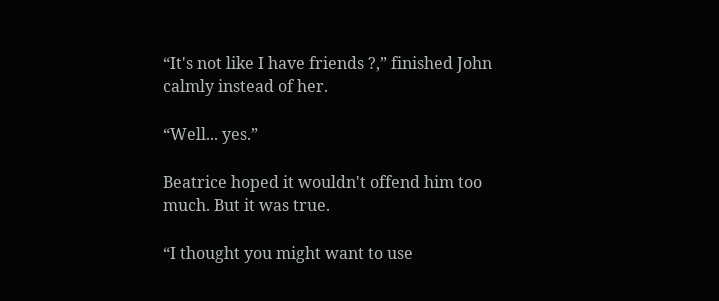“It's not like I have friends ?,” finished John calmly instead of her.

“Well... yes.”

Beatrice hoped it wouldn't offend him too much. But it was true.

“I thought you might want to use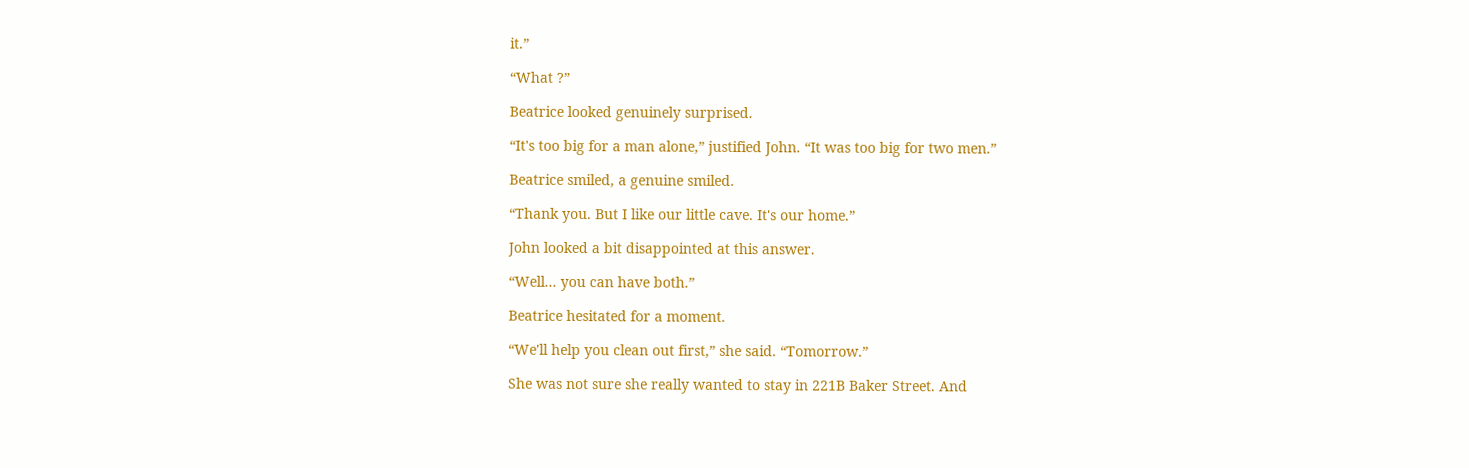it.”

“What ?”

Beatrice looked genuinely surprised.

“It's too big for a man alone,” justified John. “It was too big for two men.”

Beatrice smiled, a genuine smiled.

“Thank you. But I like our little cave. It's our home.”

John looked a bit disappointed at this answer.

“Well... you can have both.”

Beatrice hesitated for a moment.

“We'll help you clean out first,” she said. “Tomorrow.”

She was not sure she really wanted to stay in 221B Baker Street. And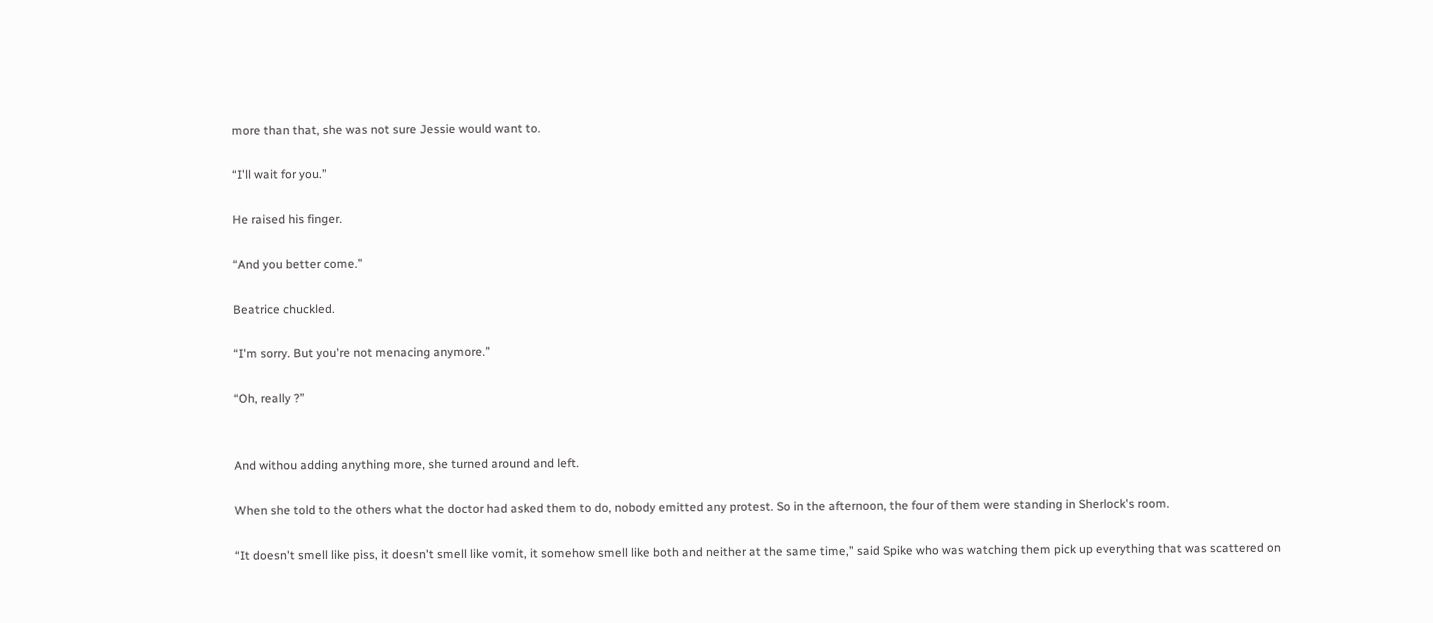more than that, she was not sure Jessie would want to.

“I'll wait for you.”

He raised his finger.

“And you better come.”

Beatrice chuckled.

“I'm sorry. But you're not menacing anymore.”

“Oh, really ?”


And withou adding anything more, she turned around and left.

When she told to the others what the doctor had asked them to do, nobody emitted any protest. So in the afternoon, the four of them were standing in Sherlock's room.

“It doesn't smell like piss, it doesn't smell like vomit, it somehow smell like both and neither at the same time,” said Spike who was watching them pick up everything that was scattered on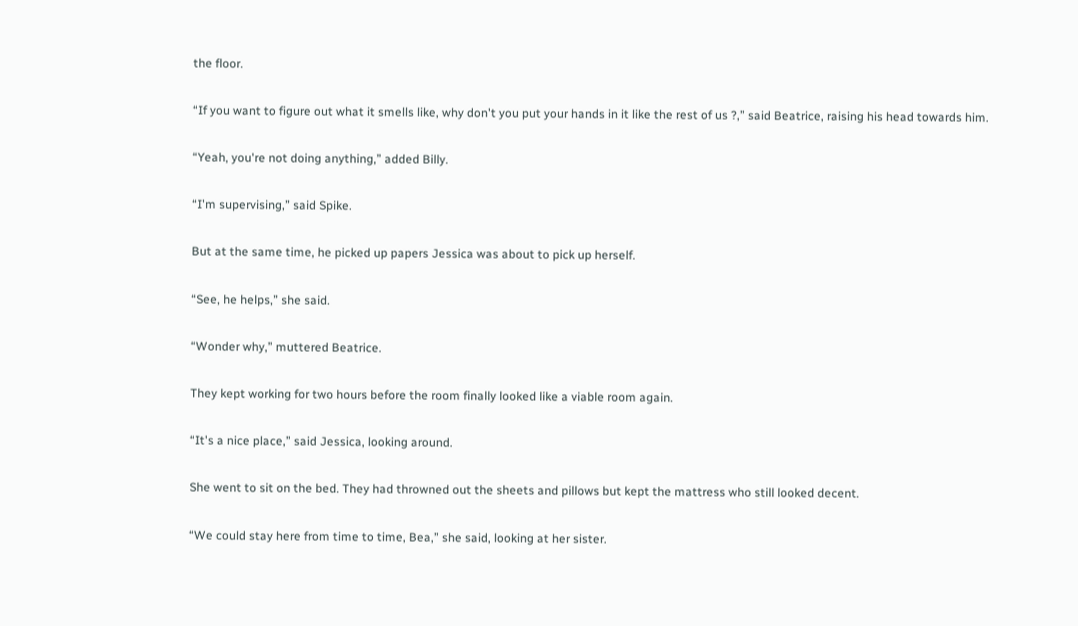the floor.

“If you want to figure out what it smells like, why don't you put your hands in it like the rest of us ?,” said Beatrice, raising his head towards him.

“Yeah, you're not doing anything,” added Billy.

“I'm supervising,” said Spike.

But at the same time, he picked up papers Jessica was about to pick up herself.

“See, he helps,” she said.

“Wonder why,” muttered Beatrice.

They kept working for two hours before the room finally looked like a viable room again.

“It's a nice place,” said Jessica, looking around.

She went to sit on the bed. They had throwned out the sheets and pillows but kept the mattress who still looked decent.

“We could stay here from time to time, Bea,” she said, looking at her sister.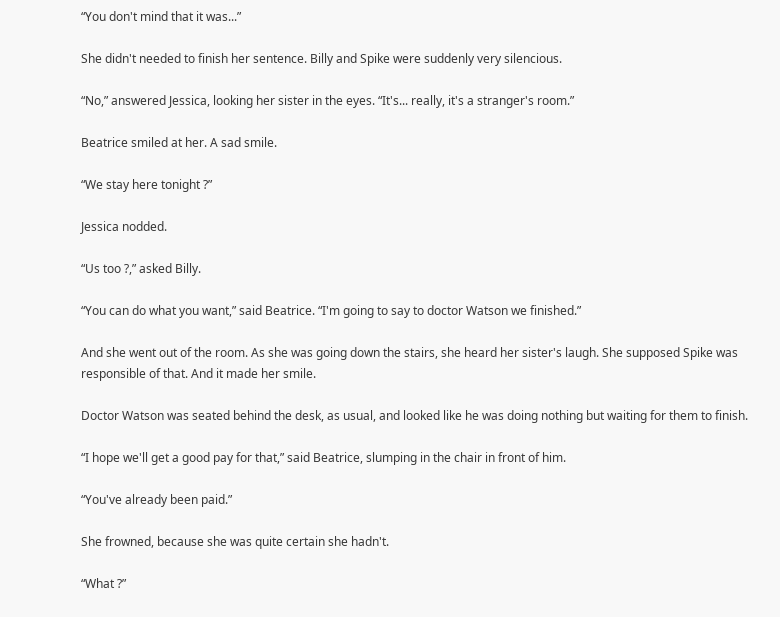“You don't mind that it was...”

She didn't needed to finish her sentence. Billy and Spike were suddenly very silencious.

“No,” answered Jessica, looking her sister in the eyes. “It's... really, it's a stranger's room.”

Beatrice smiled at her. A sad smile.

“We stay here tonight ?”

Jessica nodded.

“Us too ?,” asked Billy.

“You can do what you want,” said Beatrice. “I'm going to say to doctor Watson we finished.”

And she went out of the room. As she was going down the stairs, she heard her sister's laugh. She supposed Spike was responsible of that. And it made her smile.

Doctor Watson was seated behind the desk, as usual, and looked like he was doing nothing but waiting for them to finish.

“I hope we'll get a good pay for that,” said Beatrice, slumping in the chair in front of him.

“You've already been paid.”

She frowned, because she was quite certain she hadn't.

“What ?”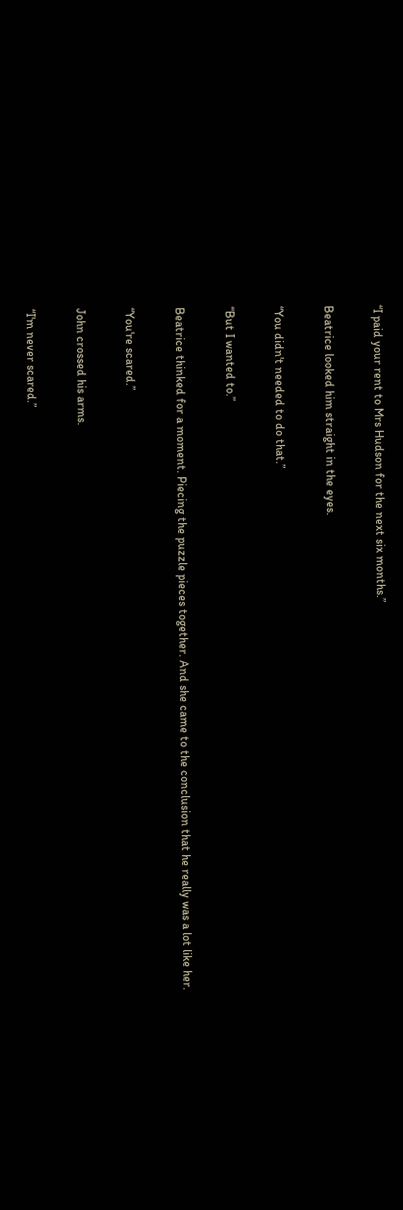“I paid your rent to Mrs Hudson for the next six months.”

Beatrice looked him straight in the eyes.

“You didn't needed to do that.”

“But I wanted to.”

Beatrice thinked for a moment. Piecing the puzzle pieces together. And she came to the conclusion that he really was a lot like her.

“You're scared.”

John crossed his arms.

“I'm never scared.”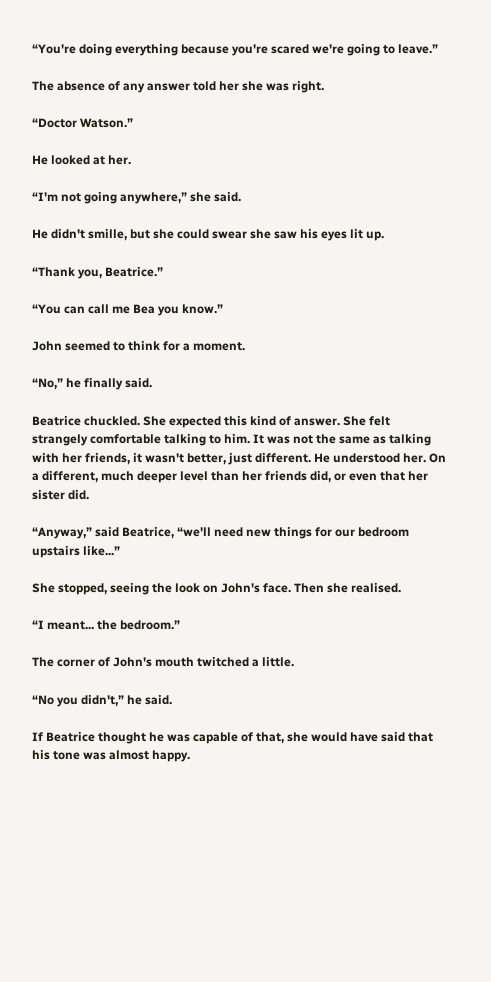“You're doing everything because you're scared we're going to leave.”

The absence of any answer told her she was right.

“Doctor Watson.”

He looked at her.

“I'm not going anywhere,” she said.

He didn't smille, but she could swear she saw his eyes lit up.

“Thank you, Beatrice.”

“You can call me Bea you know.”

John seemed to think for a moment.

“No,” he finally said.

Beatrice chuckled. She expected this kind of answer. She felt strangely comfortable talking to him. It was not the same as talking with her friends, it wasn't better, just different. He understood her. On a different, much deeper level than her friends did, or even that her sister did.

“Anyway,” said Beatrice, “we'll need new things for our bedroom upstairs like...”

She stopped, seeing the look on John's face. Then she realised.

“I meant... the bedroom.”

The corner of John's mouth twitched a little.

“No you didn't,” he said.

If Beatrice thought he was capable of that, she would have said that his tone was almost happy.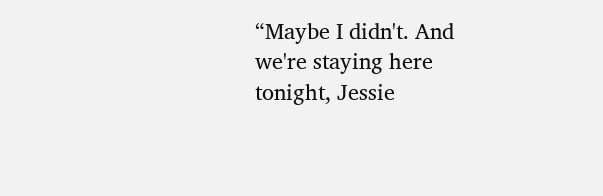“Maybe I didn't. And we're staying here tonight, Jessie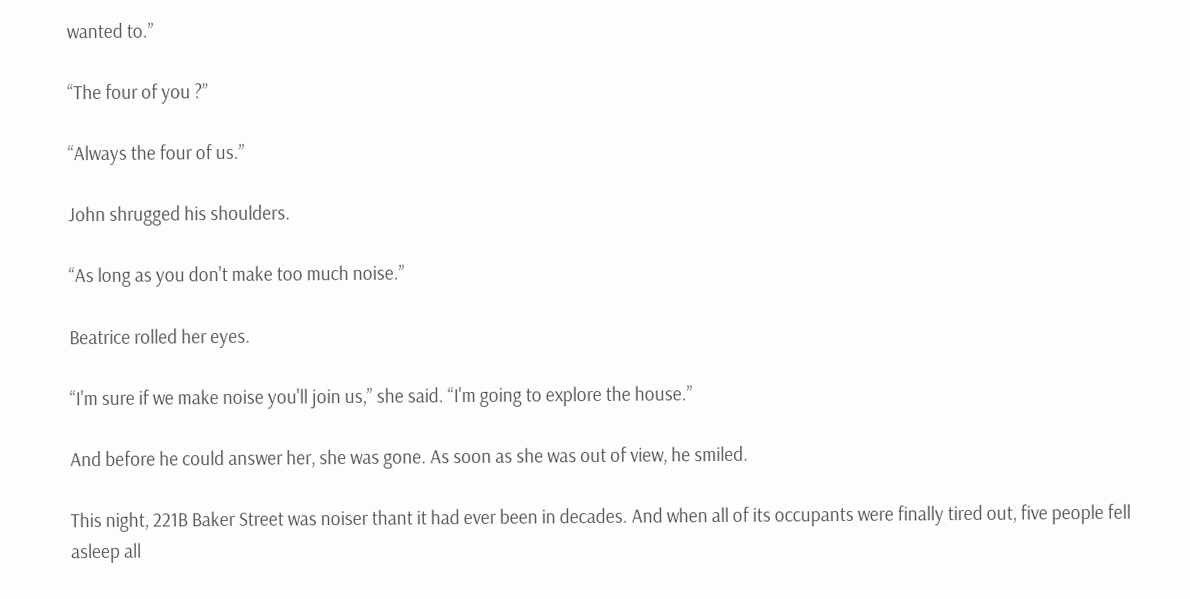wanted to.”

“The four of you ?”

“Always the four of us.”

John shrugged his shoulders.

“As long as you don't make too much noise.”

Beatrice rolled her eyes.

“I'm sure if we make noise you'll join us,” she said. “I'm going to explore the house.”

And before he could answer her, she was gone. As soon as she was out of view, he smiled.

This night, 221B Baker Street was noiser thant it had ever been in decades. And when all of its occupants were finally tired out, five people fell asleep all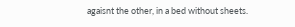agaisnt the other, in a bed without sheets.